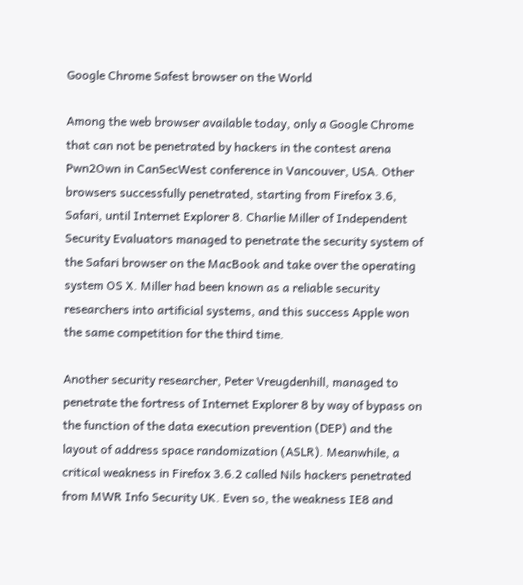Google Chrome Safest browser on the World

Among the web browser available today, only a Google Chrome that can not be penetrated by hackers in the contest arena Pwn2Own in CanSecWest conference in Vancouver, USA. Other browsers successfully penetrated, starting from Firefox 3.6, Safari, until Internet Explorer 8. Charlie Miller of Independent Security Evaluators managed to penetrate the security system of the Safari browser on the MacBook and take over the operating system OS X. Miller had been known as a reliable security researchers into artificial systems, and this success Apple won the same competition for the third time.

Another security researcher, Peter Vreugdenhill, managed to penetrate the fortress of Internet Explorer 8 by way of bypass on the function of the data execution prevention (DEP) and the layout of address space randomization (ASLR). Meanwhile, a critical weakness in Firefox 3.6.2 called Nils hackers penetrated from MWR Info Security UK. Even so, the weakness IE8 and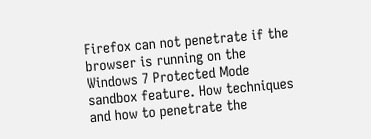Firefox can not penetrate if the browser is running on the Windows 7 Protected Mode sandbox feature. How techniques and how to penetrate the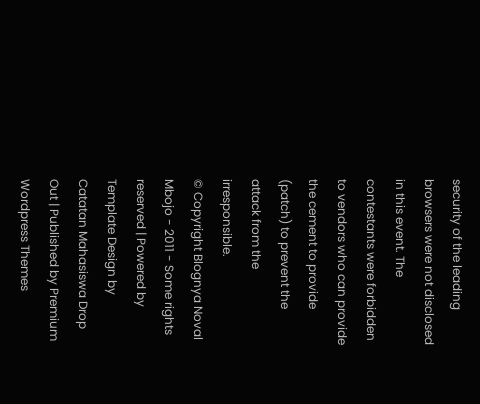security of the leading browsers were not disclosed in this event. The contestants were forbidden to vendors who can provide the cement to provide (patch) to prevent the attack from the irresponsible.
© Copyright Blognya Noval Mbojo - 2011 - Some rights reserved | Powered by
Template Design by Catatan Mahasiswa Drop Out | Published by Premium Wordpress Themes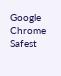Google Chrome Safest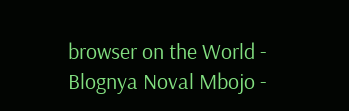browser on the World - Blognya Noval Mbojo -